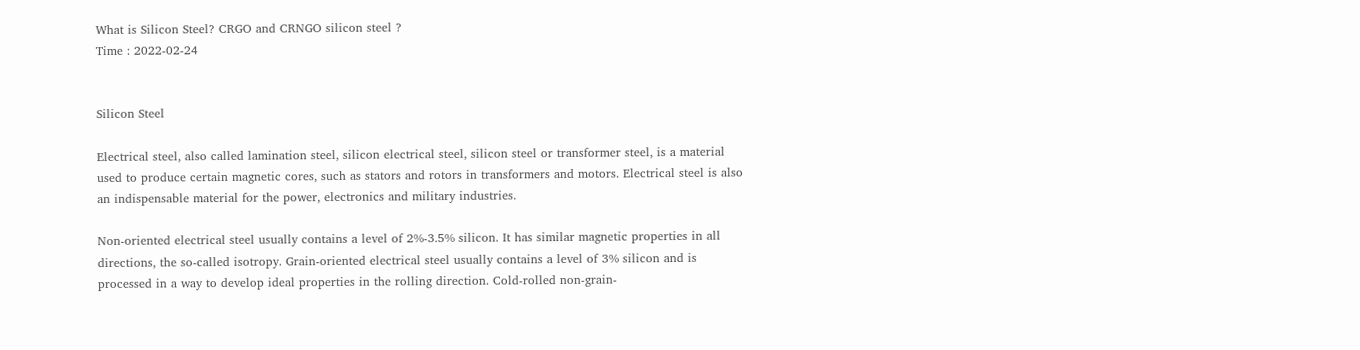What is Silicon Steel? CRGO and CRNGO silicon steel ?
Time : 2022-02-24


Silicon Steel

Electrical steel, also called lamination steel, silicon electrical steel, silicon steel or transformer steel, is a material used to produce certain magnetic cores, such as stators and rotors in transformers and motors. Electrical steel is also an indispensable material for the power, electronics and military industries.

Non-oriented electrical steel usually contains a level of 2%-3.5% silicon. It has similar magnetic properties in all directions, the so-called isotropy. Grain-oriented electrical steel usually contains a level of 3% silicon and is processed in a way to develop ideal properties in the rolling direction. Cold-rolled non-grain-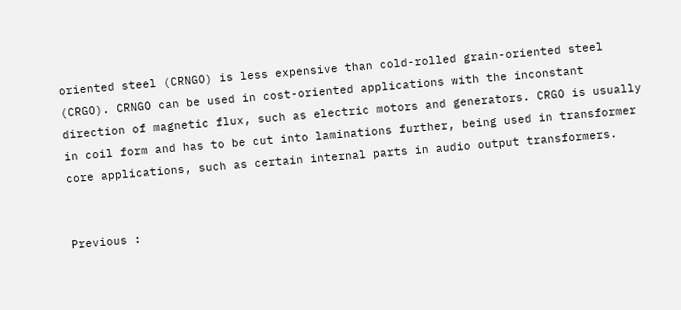oriented steel (CRNGO) is less expensive than cold-rolled grain-oriented steel (CRGO). CRNGO can be used in cost-oriented applications with the inconstant direction of magnetic flux, such as electric motors and generators. CRGO is usually in coil form and has to be cut into laminations further, being used in transformer core applications, such as certain internal parts in audio output transformers.


Previous :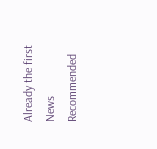Already the first
News Recommended